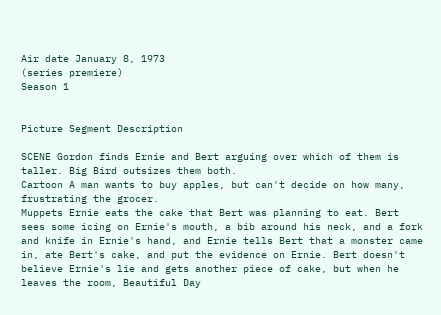Air date January 8, 1973
(series premiere)
Season 1


Picture Segment Description

SCENE Gordon finds Ernie and Bert arguing over which of them is taller. Big Bird outsizes them both.
Cartoon A man wants to buy apples, but can't decide on how many, frustrating the grocer.
Muppets Ernie eats the cake that Bert was planning to eat. Bert sees some icing on Ernie's mouth, a bib around his neck, and a fork and knife in Ernie's hand, and Ernie tells Bert that a monster came in, ate Bert's cake, and put the evidence on Ernie. Bert doesn't believe Ernie's lie and gets another piece of cake, but when he leaves the room, Beautiful Day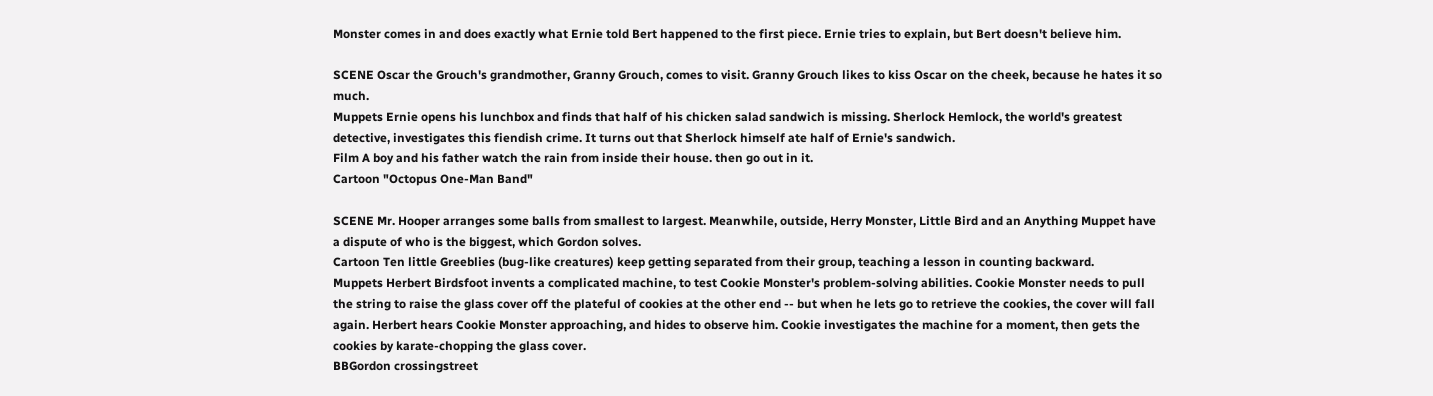Monster comes in and does exactly what Ernie told Bert happened to the first piece. Ernie tries to explain, but Bert doesn't believe him.

SCENE Oscar the Grouch's grandmother, Granny Grouch, comes to visit. Granny Grouch likes to kiss Oscar on the cheek, because he hates it so much.
Muppets Ernie opens his lunchbox and finds that half of his chicken salad sandwich is missing. Sherlock Hemlock, the world's greatest detective, investigates this fiendish crime. It turns out that Sherlock himself ate half of Ernie's sandwich.
Film A boy and his father watch the rain from inside their house. then go out in it.
Cartoon "Octopus One-Man Band"

SCENE Mr. Hooper arranges some balls from smallest to largest. Meanwhile, outside, Herry Monster, Little Bird and an Anything Muppet have a dispute of who is the biggest, which Gordon solves.
Cartoon Ten little Greeblies (bug-like creatures) keep getting separated from their group, teaching a lesson in counting backward.
Muppets Herbert Birdsfoot invents a complicated machine, to test Cookie Monster's problem-solving abilities. Cookie Monster needs to pull the string to raise the glass cover off the plateful of cookies at the other end -- but when he lets go to retrieve the cookies, the cover will fall again. Herbert hears Cookie Monster approaching, and hides to observe him. Cookie investigates the machine for a moment, then gets the cookies by karate-chopping the glass cover.
BBGordon crossingstreet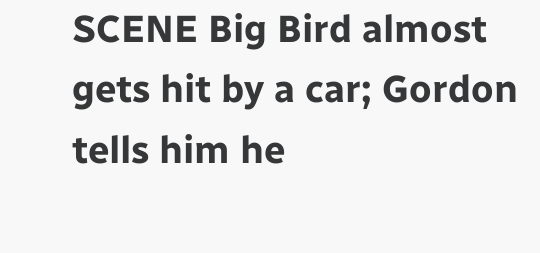SCENE Big Bird almost gets hit by a car; Gordon tells him he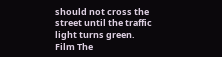should not cross the street until the traffic light turns green.
Film The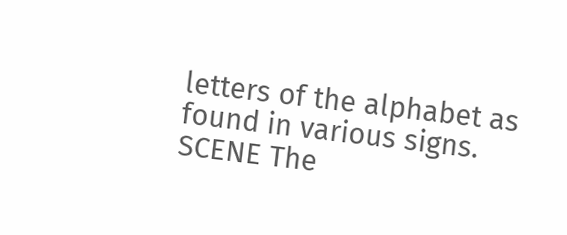letters of the alphabet as found in various signs.
SCENE The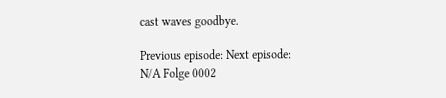cast waves goodbye.

Previous episode: Next episode:
N/A Folge 0002